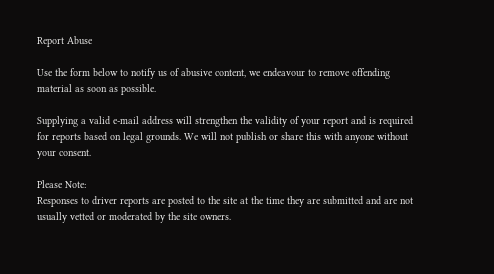Report Abuse

Use the form below to notify us of abusive content, we endeavour to remove offending material as soon as possible.

Supplying a valid e-mail address will strengthen the validity of your report and is required for reports based on legal grounds. We will not publish or share this with anyone without your consent.

Please Note:
Responses to driver reports are posted to the site at the time they are submitted and are not usually vetted or moderated by the site owners.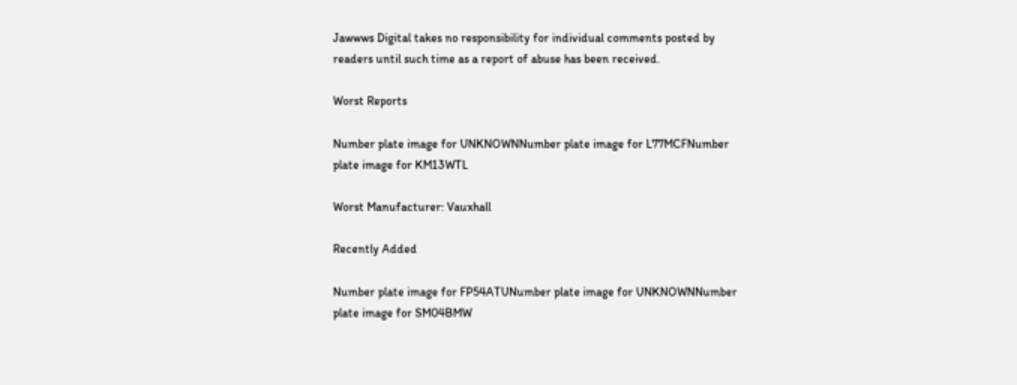Jawwws Digital takes no responsibility for individual comments posted by readers until such time as a report of abuse has been received.

Worst Reports

Number plate image for UNKNOWNNumber plate image for L77MCFNumber plate image for KM13WTL

Worst Manufacturer: Vauxhall

Recently Added

Number plate image for FP54ATUNumber plate image for UNKNOWNNumber plate image for SM04BMW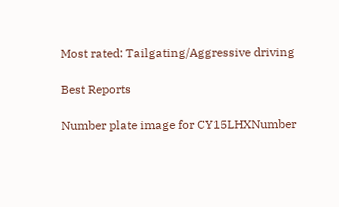Most rated: Tailgating/Aggressive driving

Best Reports

Number plate image for CY15LHXNumber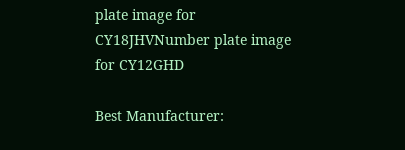plate image for CY18JHVNumber plate image for CY12GHD

Best Manufacturer: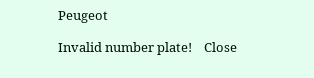Peugeot

Invalid number plate!    Close